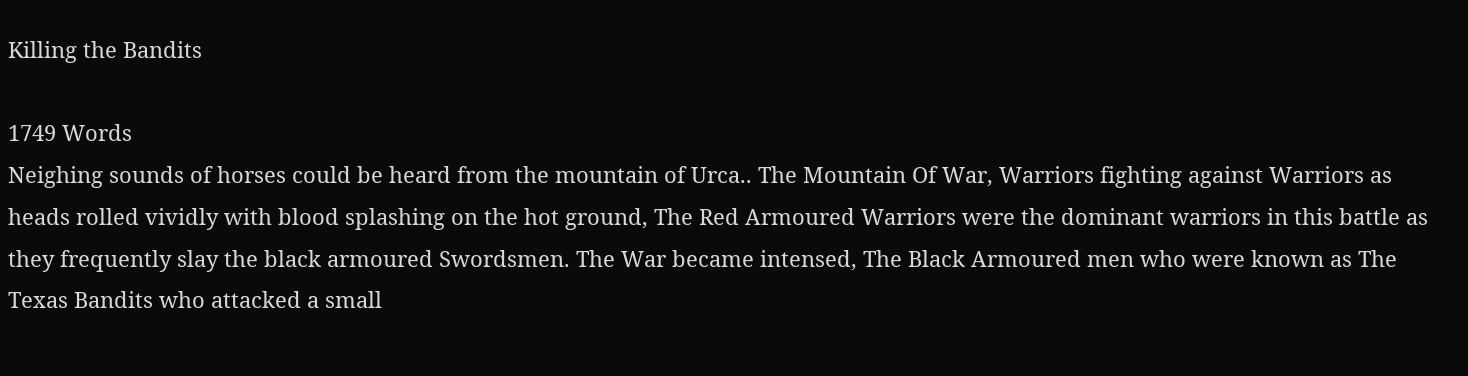Killing the Bandits

1749 Words
Neighing sounds of horses could be heard from the mountain of Urca.. The Mountain Of War, Warriors fighting against Warriors as heads rolled vividly with blood splashing on the hot ground, The Red Armoured Warriors were the dominant warriors in this battle as they frequently slay the black armoured Swordsmen. The War became intensed, The Black Armoured men who were known as The Texas Bandits who attacked a small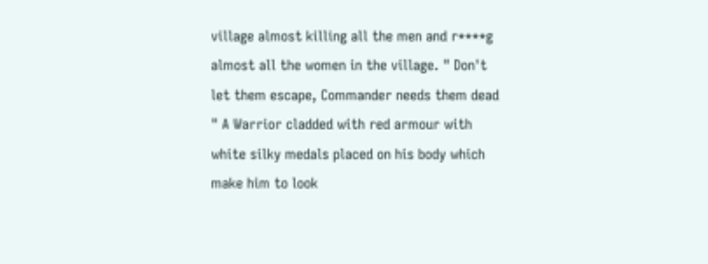village almost killing all the men and r****g almost all the women in the village. " Don't let them escape, Commander needs them dead " A Warrior cladded with red armour with white silky medals placed on his body which make him to look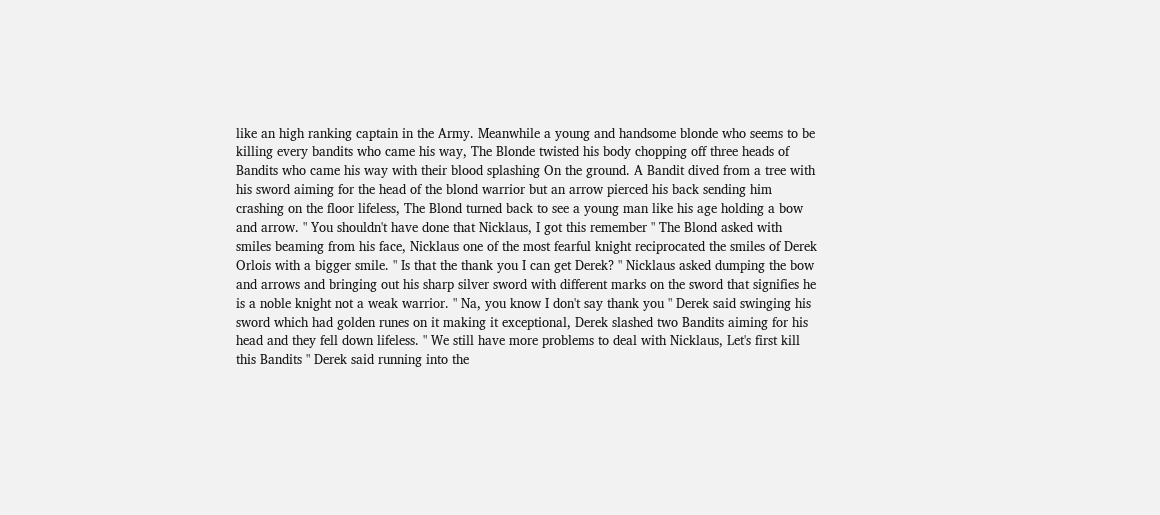like an high ranking captain in the Army. Meanwhile a young and handsome blonde who seems to be killing every bandits who came his way, The Blonde twisted his body chopping off three heads of Bandits who came his way with their blood splashing On the ground. A Bandit dived from a tree with his sword aiming for the head of the blond warrior but an arrow pierced his back sending him crashing on the floor lifeless, The Blond turned back to see a young man like his age holding a bow and arrow. " You shouldn't have done that Nicklaus, I got this remember " The Blond asked with smiles beaming from his face, Nicklaus one of the most fearful knight reciprocated the smiles of Derek Orlois with a bigger smile. " Is that the thank you I can get Derek? " Nicklaus asked dumping the bow and arrows and bringing out his sharp silver sword with different marks on the sword that signifies he is a noble knight not a weak warrior. " Na, you know I don't say thank you " Derek said swinging his sword which had golden runes on it making it exceptional, Derek slashed two Bandits aiming for his head and they fell down lifeless. " We still have more problems to deal with Nicklaus, Let's first kill this Bandits " Derek said running into the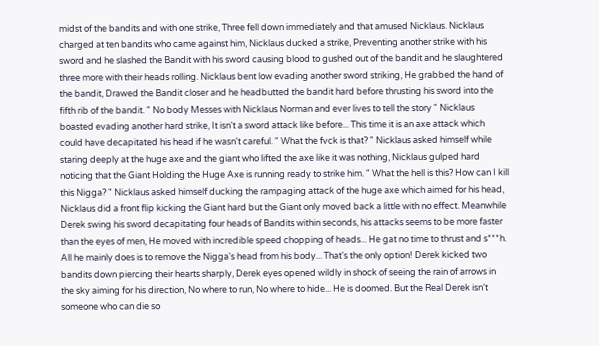midst of the bandits and with one strike, Three fell down immediately and that amused Nicklaus. Nicklaus charged at ten bandits who came against him, Nicklaus ducked a strike, Preventing another strike with his sword and he slashed the Bandit with his sword causing blood to gushed out of the bandit and he slaughtered three more with their heads rolling. Nicklaus bent low evading another sword striking, He grabbed the hand of the bandit, Drawed the Bandit closer and he headbutted the bandit hard before thrusting his sword into the fifth rib of the bandit. " No body Messes with Nicklaus Norman and ever lives to tell the story " Nicklaus boasted evading another hard strike, It isn't a sword attack like before... This time it is an axe attack which could have decapitated his head if he wasn't careful. " What the fvck is that? " Nicklaus asked himself while staring deeply at the huge axe and the giant who lifted the axe like it was nothing, Nicklaus gulped hard noticing that the Giant Holding the Huge Axe is running ready to strike him. " What the hell is this? How can I kill this Nigga? " Nicklaus asked himself ducking the rampaging attack of the huge axe which aimed for his head, Nicklaus did a front flip kicking the Giant hard but the Giant only moved back a little with no effect. Meanwhile Derek swing his sword decapitating four heads of Bandits within seconds, his attacks seems to be more faster than the eyes of men, He moved with incredible speed chopping of heads... He gat no time to thrust and s***h. All he mainly does is to remove the Nigga's head from his body... That's the only option! Derek kicked two bandits down piercing their hearts sharply, Derek eyes opened wildly in shock of seeing the rain of arrows in the sky aiming for his direction, No where to run, No where to hide... He is doomed. But the Real Derek isn't someone who can die so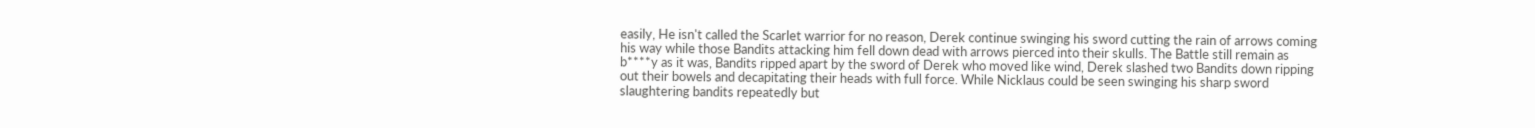easily, He isn't called the Scarlet warrior for no reason, Derek continue swinging his sword cutting the rain of arrows coming his way while those Bandits attacking him fell down dead with arrows pierced into their skulls. The Battle still remain as b****y as it was, Bandits ripped apart by the sword of Derek who moved like wind, Derek slashed two Bandits down ripping out their bowels and decapitating their heads with full force. While Nicklaus could be seen swinging his sharp sword slaughtering bandits repeatedly but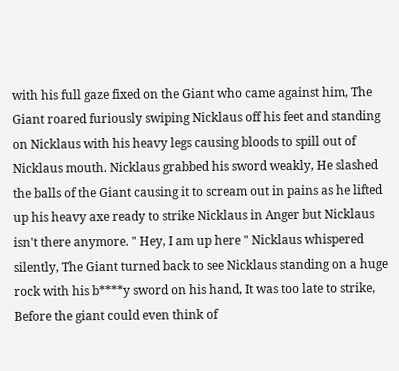with his full gaze fixed on the Giant who came against him, The Giant roared furiously swiping Nicklaus off his feet and standing on Nicklaus with his heavy legs causing bloods to spill out of Nicklaus mouth. Nicklaus grabbed his sword weakly, He slashed the balls of the Giant causing it to scream out in pains as he lifted up his heavy axe ready to strike Nicklaus in Anger but Nicklaus isn't there anymore. " Hey, I am up here " Nicklaus whispered silently, The Giant turned back to see Nicklaus standing on a huge rock with his b****y sword on his hand, It was too late to strike, Before the giant could even think of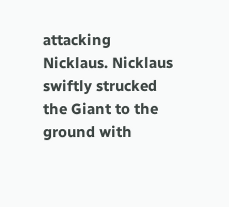attacking Nicklaus. Nicklaus swiftly strucked the Giant to the ground with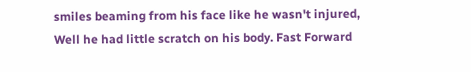smiles beaming from his face like he wasn't injured, Well he had little scratch on his body. Fast Forward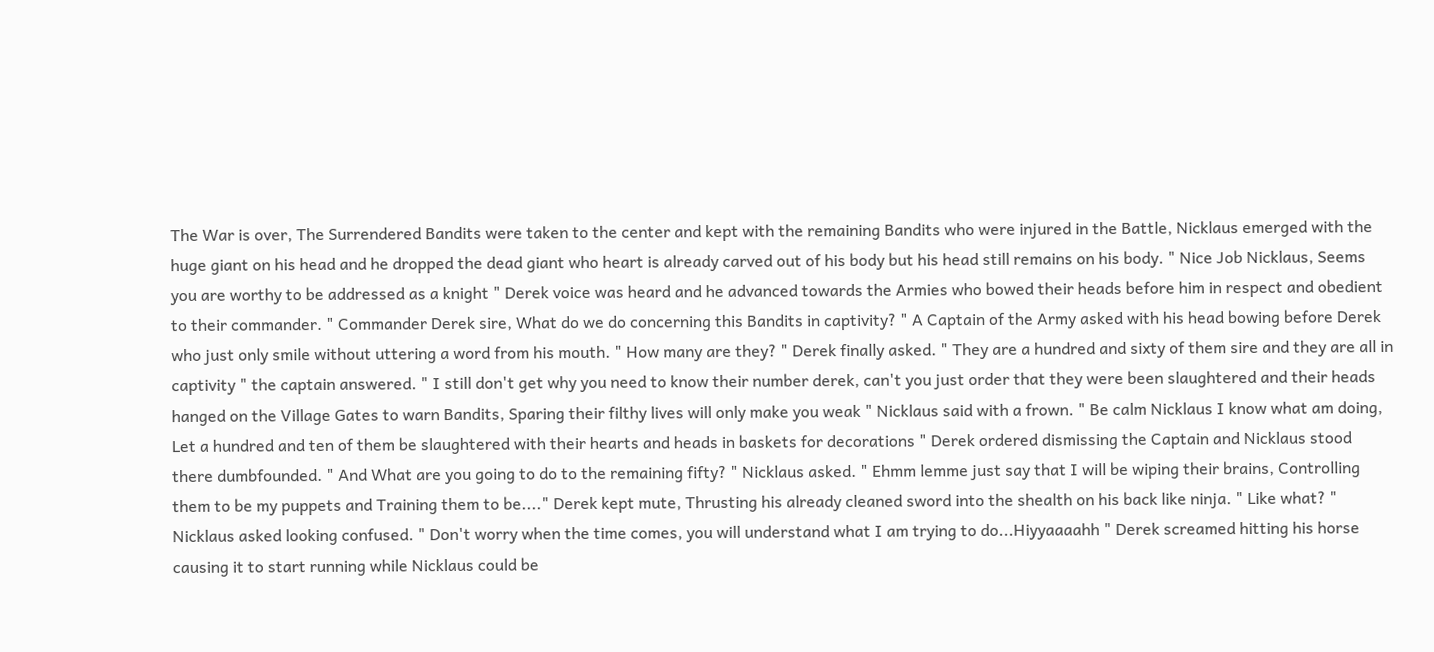The War is over, The Surrendered Bandits were taken to the center and kept with the remaining Bandits who were injured in the Battle, Nicklaus emerged with the huge giant on his head and he dropped the dead giant who heart is already carved out of his body but his head still remains on his body. " Nice Job Nicklaus, Seems you are worthy to be addressed as a knight " Derek voice was heard and he advanced towards the Armies who bowed their heads before him in respect and obedient to their commander. " Commander Derek sire, What do we do concerning this Bandits in captivity? " A Captain of the Army asked with his head bowing before Derek who just only smile without uttering a word from his mouth. " How many are they? " Derek finally asked. " They are a hundred and sixty of them sire and they are all in captivity " the captain answered. " I still don't get why you need to know their number derek, can't you just order that they were been slaughtered and their heads hanged on the Village Gates to warn Bandits, Sparing their filthy lives will only make you weak " Nicklaus said with a frown. " Be calm Nicklaus I know what am doing, Let a hundred and ten of them be slaughtered with their hearts and heads in baskets for decorations " Derek ordered dismissing the Captain and Nicklaus stood there dumbfounded. " And What are you going to do to the remaining fifty? " Nicklaus asked. " Ehmm lemme just say that I will be wiping their brains, Controlling them to be my puppets and Training them to be...." Derek kept mute, Thrusting his already cleaned sword into the shealth on his back like ninja. " Like what? " Nicklaus asked looking confused. " Don't worry when the time comes, you will understand what I am trying to do...Hiyyaaaahh " Derek screamed hitting his horse causing it to start running while Nicklaus could be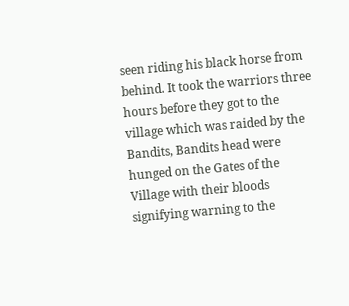seen riding his black horse from behind. It took the warriors three hours before they got to the village which was raided by the Bandits, Bandits head were hunged on the Gates of the Village with their bloods signifying warning to the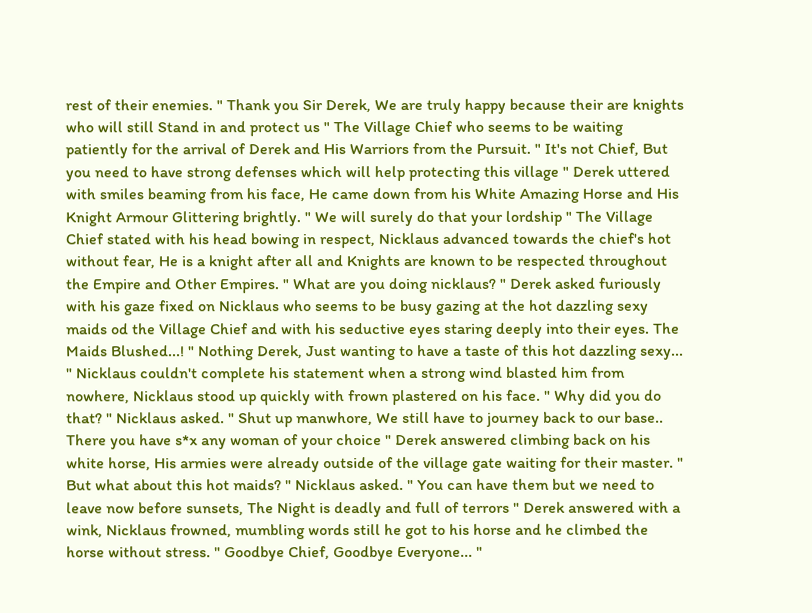rest of their enemies. " Thank you Sir Derek, We are truly happy because their are knights who will still Stand in and protect us " The Village Chief who seems to be waiting patiently for the arrival of Derek and His Warriors from the Pursuit. " It's not Chief, But you need to have strong defenses which will help protecting this village " Derek uttered with smiles beaming from his face, He came down from his White Amazing Horse and His Knight Armour Glittering brightly. " We will surely do that your lordship " The Village Chief stated with his head bowing in respect, Nicklaus advanced towards the chief's hot without fear, He is a knight after all and Knights are known to be respected throughout the Empire and Other Empires. " What are you doing nicklaus? " Derek asked furiously with his gaze fixed on Nicklaus who seems to be busy gazing at the hot dazzling sexy maids od the Village Chief and with his seductive eyes staring deeply into their eyes. The Maids Blushed...! " Nothing Derek, Just wanting to have a taste of this hot dazzling sexy... " Nicklaus couldn't complete his statement when a strong wind blasted him from nowhere, Nicklaus stood up quickly with frown plastered on his face. " Why did you do that? " Nicklaus asked. " Shut up manwhore, We still have to journey back to our base.. There you have s*x any woman of your choice " Derek answered climbing back on his white horse, His armies were already outside of the village gate waiting for their master. " But what about this hot maids? " Nicklaus asked. " You can have them but we need to leave now before sunsets, The Night is deadly and full of terrors " Derek answered with a wink, Nicklaus frowned, mumbling words still he got to his horse and he climbed the horse without stress. " Goodbye Chief, Goodbye Everyone... "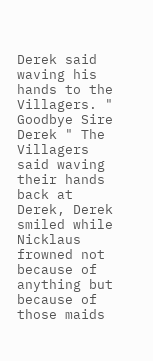Derek said waving his hands to the Villagers. " Goodbye Sire Derek " The Villagers said waving their hands back at Derek, Derek smiled while Nicklaus frowned not because of anything but because of those maids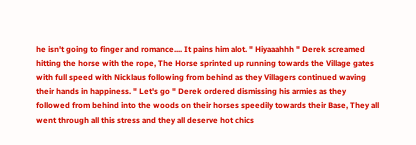he isn't going to finger and romance.... It pains him alot. " Hiyaaahhh " Derek screamed hitting the horse with the rope, The Horse sprinted up running towards the Village gates with full speed with Nicklaus following from behind as they Villagers continued waving their hands in happiness. " Let's go " Derek ordered dismissing his armies as they followed from behind into the woods on their horses speedily towards their Base, They all went through all this stress and they all deserve hot chics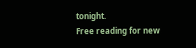tonight.
Free reading for new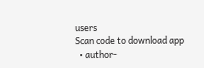users
Scan code to download app
  • author-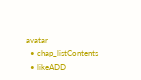avatar
  • chap_listContents
  • likeADD